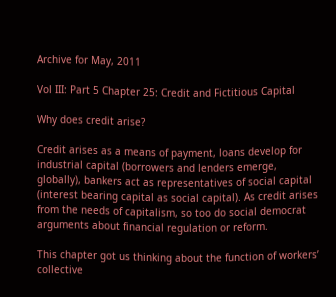Archive for May, 2011

Vol III: Part 5 Chapter 25: Credit and Fictitious Capital

Why does credit arise?

Credit arises as a means of payment, loans develop for industrial capital (borrowers and lenders emerge, globally), bankers act as representatives of social capital (interest bearing capital as social capital). As credit arises from the needs of capitalism, so too do social democrat arguments about financial regulation or reform.

This chapter got us thinking about the function of workers’ collective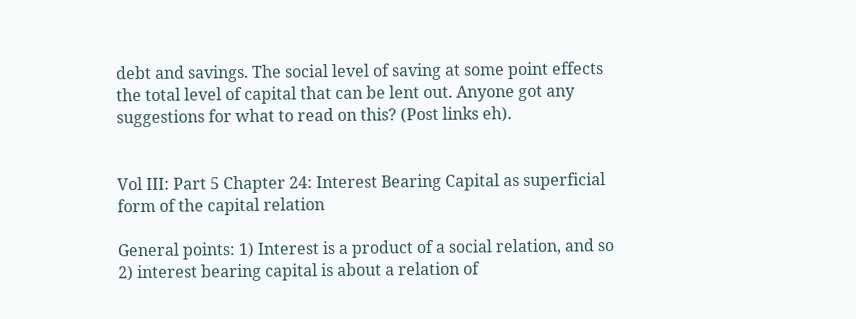debt and savings. The social level of saving at some point effects the total level of capital that can be lent out. Anyone got any suggestions for what to read on this? (Post links eh).


Vol III: Part 5 Chapter 24: Interest Bearing Capital as superficial form of the capital relation

General points: 1) Interest is a product of a social relation, and so 2) interest bearing capital is about a relation of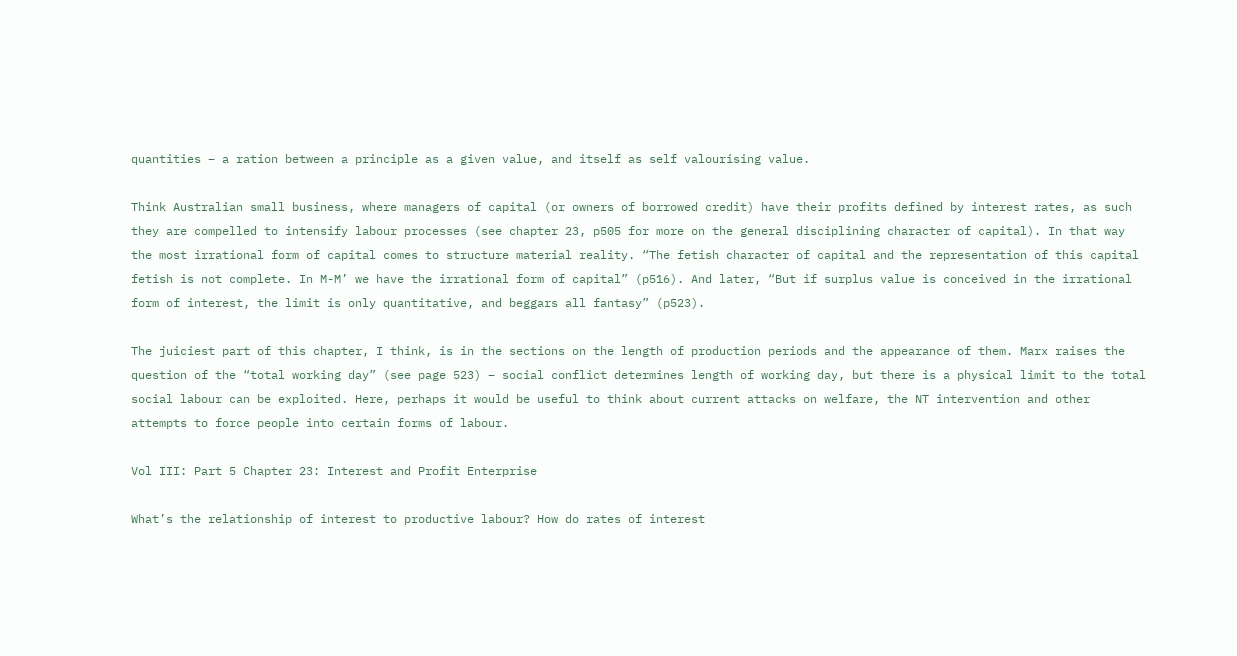quantities – a ration between a principle as a given value, and itself as self valourising value.

Think Australian small business, where managers of capital (or owners of borrowed credit) have their profits defined by interest rates, as such they are compelled to intensify labour processes (see chapter 23, p505 for more on the general disciplining character of capital). In that way the most irrational form of capital comes to structure material reality. “The fetish character of capital and the representation of this capital fetish is not complete. In M-M’ we have the irrational form of capital” (p516). And later, “But if surplus value is conceived in the irrational form of interest, the limit is only quantitative, and beggars all fantasy” (p523).

The juiciest part of this chapter, I think, is in the sections on the length of production periods and the appearance of them. Marx raises the question of the “total working day” (see page 523) – social conflict determines length of working day, but there is a physical limit to the total social labour can be exploited. Here, perhaps it would be useful to think about current attacks on welfare, the NT intervention and other attempts to force people into certain forms of labour.

Vol III: Part 5 Chapter 23: Interest and Profit Enterprise

What’s the relationship of interest to productive labour? How do rates of interest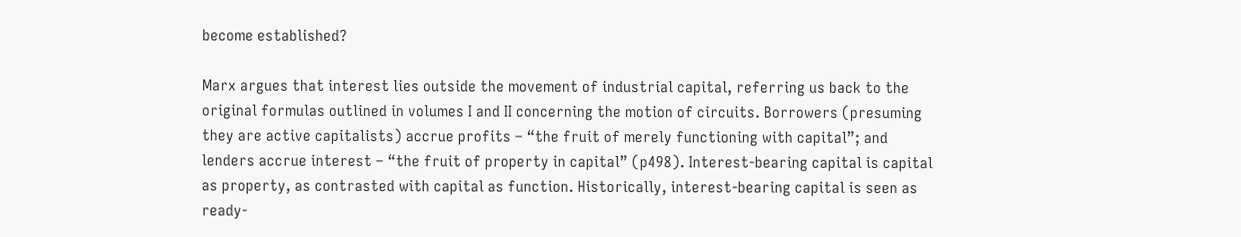become established?

Marx argues that interest lies outside the movement of industrial capital, referring us back to the original formulas outlined in volumes I and II concerning the motion of circuits. Borrowers (presuming they are active capitalists) accrue profits – “the fruit of merely functioning with capital”; and lenders accrue interest – “the fruit of property in capital” (p498). Interest-bearing capital is capital as property, as contrasted with capital as function. Historically, interest-bearing capital is seen as ready-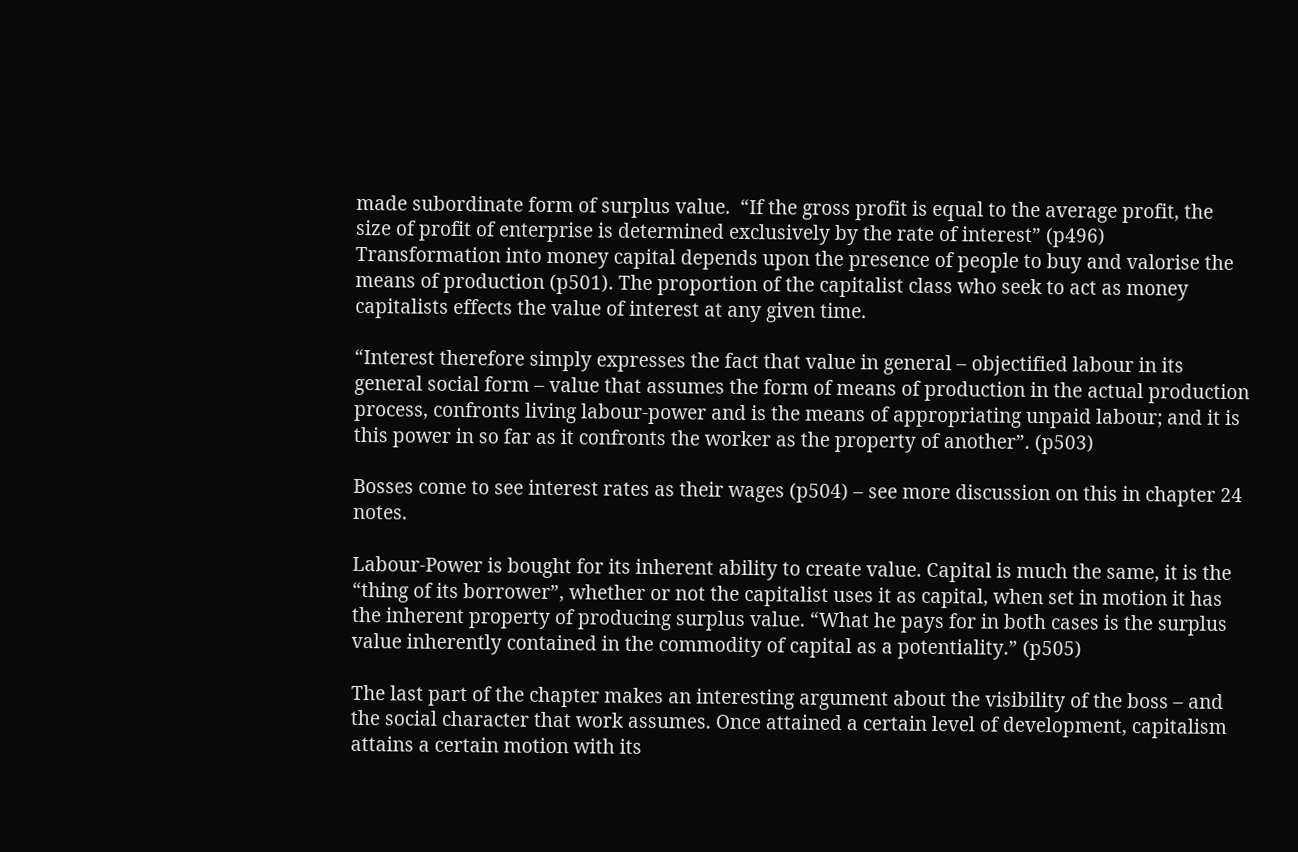made subordinate form of surplus value.  “If the gross profit is equal to the average profit, the size of profit of enterprise is determined exclusively by the rate of interest” (p496) Transformation into money capital depends upon the presence of people to buy and valorise the means of production (p501). The proportion of the capitalist class who seek to act as money capitalists effects the value of interest at any given time.

“Interest therefore simply expresses the fact that value in general – objectified labour in its general social form – value that assumes the form of means of production in the actual production process, confronts living labour-power and is the means of appropriating unpaid labour; and it is this power in so far as it confronts the worker as the property of another”. (p503)

Bosses come to see interest rates as their wages (p504) – see more discussion on this in chapter 24 notes.

Labour-Power is bought for its inherent ability to create value. Capital is much the same, it is the “thing of its borrower”, whether or not the capitalist uses it as capital, when set in motion it has the inherent property of producing surplus value. “What he pays for in both cases is the surplus value inherently contained in the commodity of capital as a potentiality.” (p505)

The last part of the chapter makes an interesting argument about the visibility of the boss – and the social character that work assumes. Once attained a certain level of development, capitalism attains a certain motion with its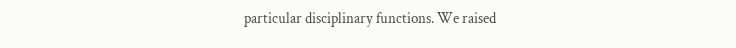particular disciplinary functions. We raised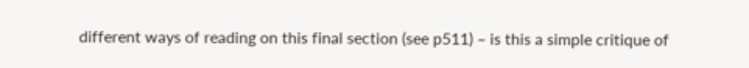different ways of reading on this final section (see p511) – is this a simple critique of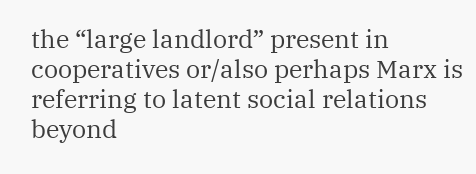the “large landlord” present in cooperatives or/also perhaps Marx is referring to latent social relations beyond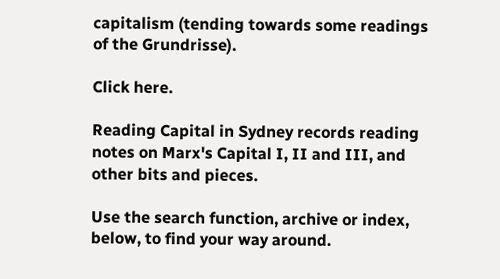capitalism (tending towards some readings of the Grundrisse).

Click here.

Reading Capital in Sydney records reading notes on Marx's Capital I, II and III, and other bits and pieces.

Use the search function, archive or index, below, to find your way around.